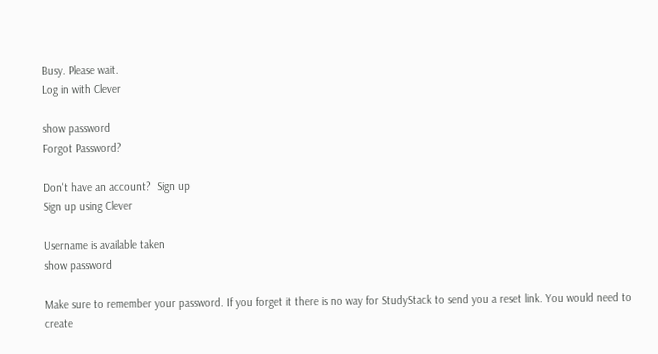Busy. Please wait.
Log in with Clever

show password
Forgot Password?

Don't have an account?  Sign up
Sign up using Clever

Username is available taken
show password

Make sure to remember your password. If you forget it there is no way for StudyStack to send you a reset link. You would need to create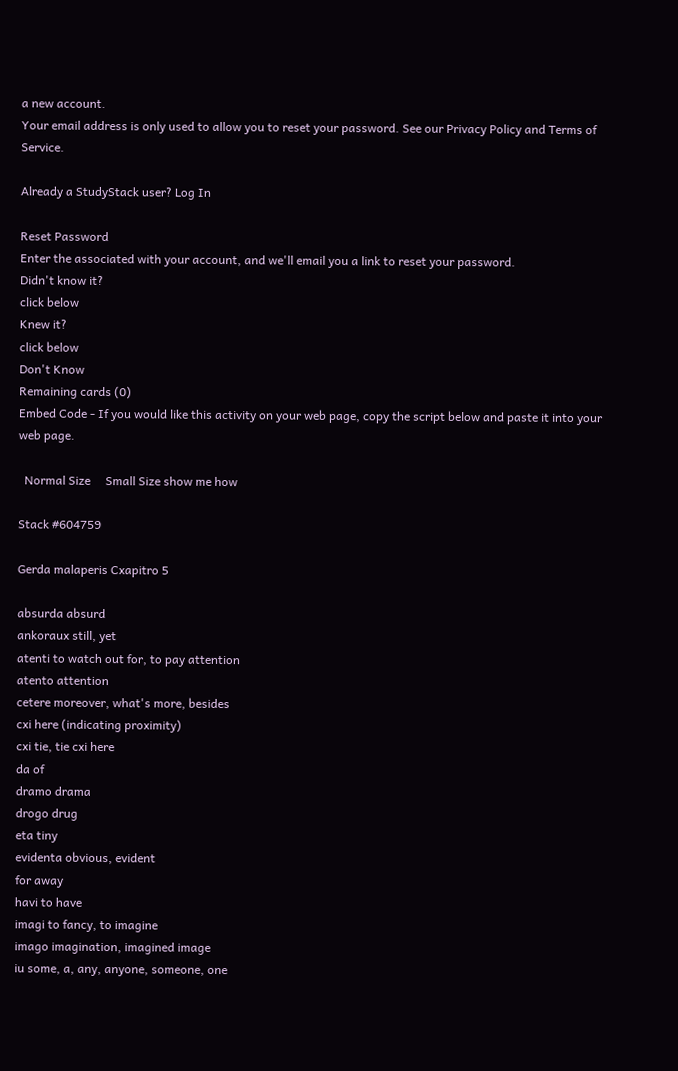a new account.
Your email address is only used to allow you to reset your password. See our Privacy Policy and Terms of Service.

Already a StudyStack user? Log In

Reset Password
Enter the associated with your account, and we'll email you a link to reset your password.
Didn't know it?
click below
Knew it?
click below
Don't Know
Remaining cards (0)
Embed Code - If you would like this activity on your web page, copy the script below and paste it into your web page.

  Normal Size     Small Size show me how

Stack #604759

Gerda malaperis Cxapitro 5

absurda absurd
ankoraux still, yet
atenti to watch out for, to pay attention
atento attention
cetere moreover, what's more, besides
cxi here (indicating proximity)
cxi tie, tie cxi here
da of
dramo drama
drogo drug
eta tiny
evidenta obvious, evident
for away
havi to have
imagi to fancy, to imagine
imago imagination, imagined image
iu some, a, any, anyone, someone, one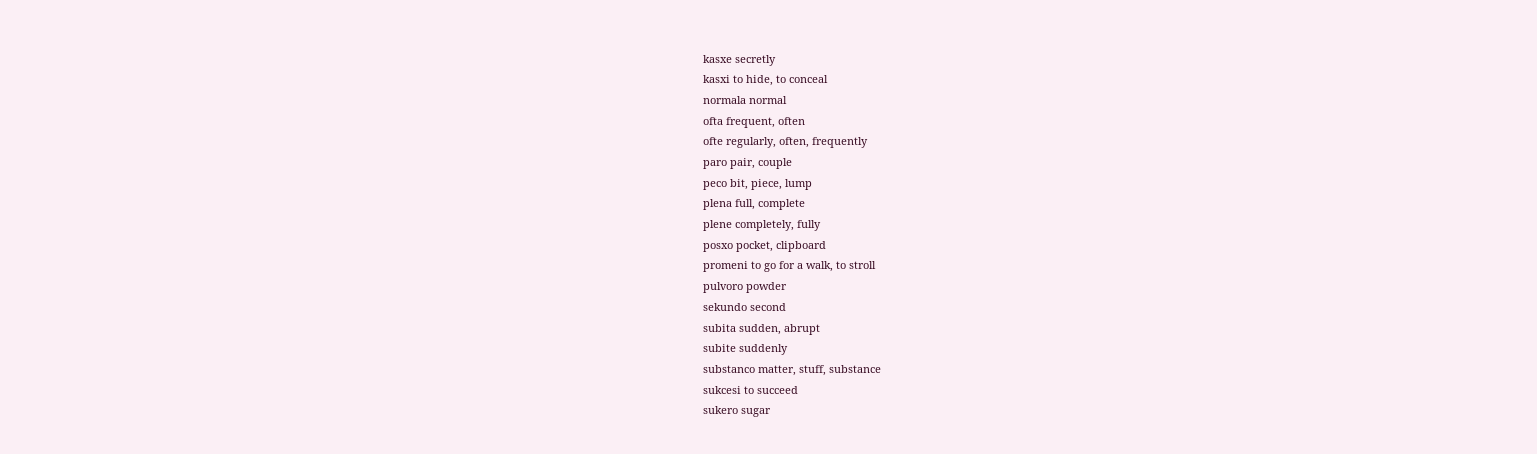kasxe secretly
kasxi to hide, to conceal
normala normal
ofta frequent, often
ofte regularly, often, frequently
paro pair, couple
peco bit, piece, lump
plena full, complete
plene completely, fully
posxo pocket, clipboard
promeni to go for a walk, to stroll
pulvoro powder
sekundo second
subita sudden, abrupt
subite suddenly
substanco matter, stuff, substance
sukcesi to succeed
sukero sugar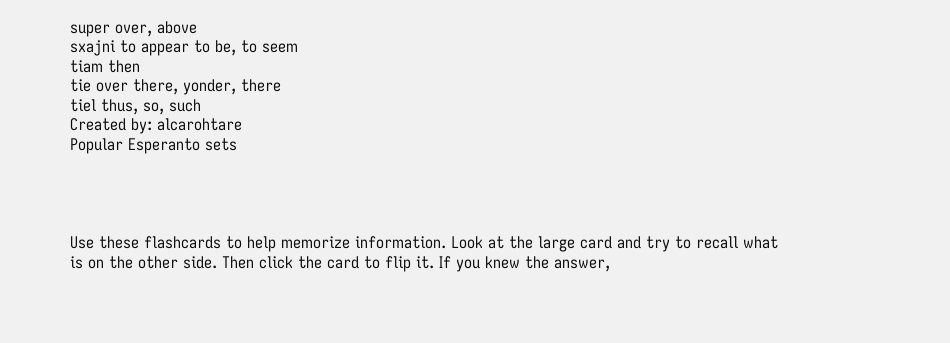super over, above
sxajni to appear to be, to seem
tiam then
tie over there, yonder, there
tiel thus, so, such
Created by: alcarohtare
Popular Esperanto sets




Use these flashcards to help memorize information. Look at the large card and try to recall what is on the other side. Then click the card to flip it. If you knew the answer,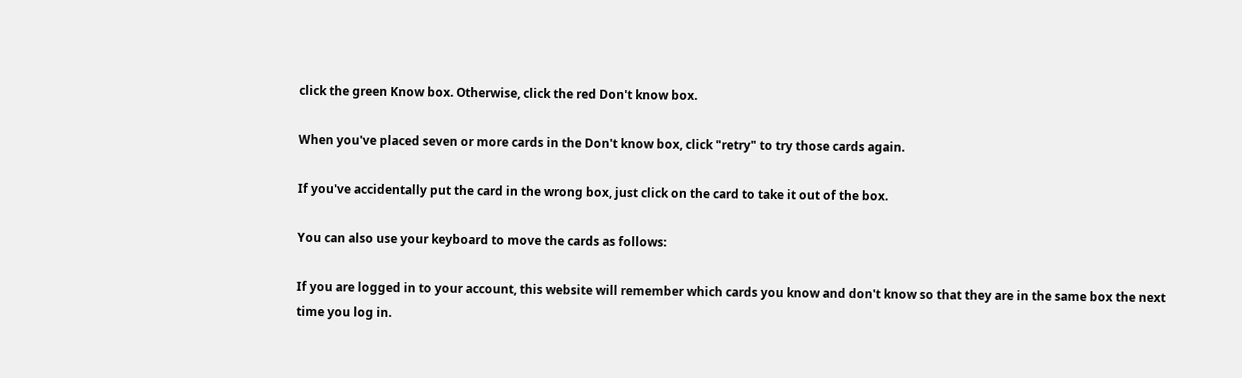click the green Know box. Otherwise, click the red Don't know box.

When you've placed seven or more cards in the Don't know box, click "retry" to try those cards again.

If you've accidentally put the card in the wrong box, just click on the card to take it out of the box.

You can also use your keyboard to move the cards as follows:

If you are logged in to your account, this website will remember which cards you know and don't know so that they are in the same box the next time you log in.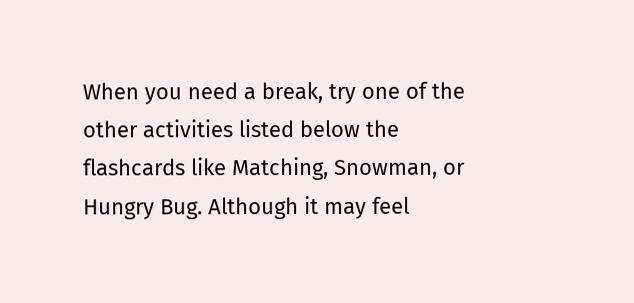When you need a break, try one of the other activities listed below the flashcards like Matching, Snowman, or Hungry Bug. Although it may feel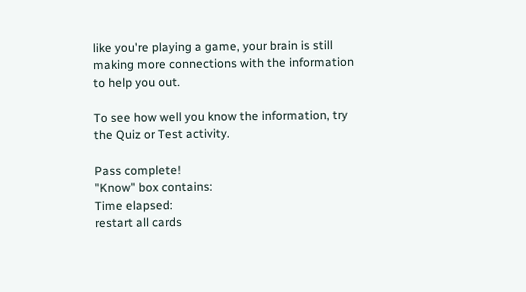like you're playing a game, your brain is still making more connections with the information to help you out.

To see how well you know the information, try the Quiz or Test activity.

Pass complete!
"Know" box contains:
Time elapsed:
restart all cards